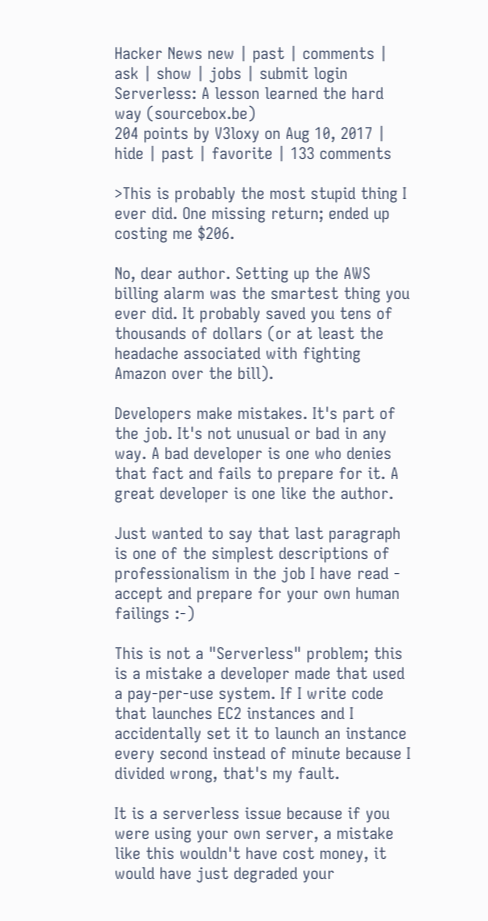Hacker News new | past | comments | ask | show | jobs | submit login
Serverless: A lesson learned the hard way (sourcebox.be)
204 points by V3loxy on Aug 10, 2017 | hide | past | favorite | 133 comments

>This is probably the most stupid thing I ever did. One missing return; ended up costing me $206.

No, dear author. Setting up the AWS billing alarm was the smartest thing you ever did. It probably saved you tens of thousands of dollars (or at least the headache associated with fighting Amazon over the bill).

Developers make mistakes. It's part of the job. It's not unusual or bad in any way. A bad developer is one who denies that fact and fails to prepare for it. A great developer is one like the author.

Just wanted to say that last paragraph is one of the simplest descriptions of professionalism in the job I have read - accept and prepare for your own human failings :-)

This is not a "Serverless" problem; this is a mistake a developer made that used a pay-per-use system. If I write code that launches EC2 instances and I accidentally set it to launch an instance every second instead of minute because I divided wrong, that's my fault.

It is a serverless issue because if you were using your own server, a mistake like this wouldn't have cost money, it would have just degraded your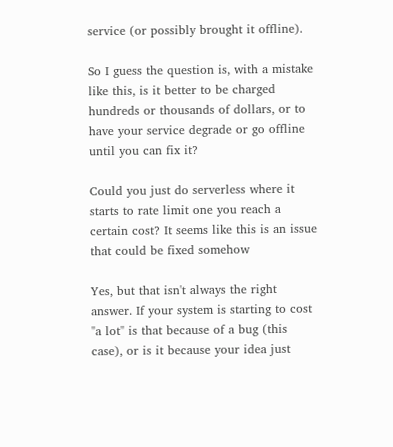service (or possibly brought it offline).

So I guess the question is, with a mistake like this, is it better to be charged hundreds or thousands of dollars, or to have your service degrade or go offline until you can fix it?

Could you just do serverless where it starts to rate limit one you reach a certain cost? It seems like this is an issue that could be fixed somehow

Yes, but that isn't always the right answer. If your system is starting to cost "a lot" is that because of a bug (this case), or is it because your idea just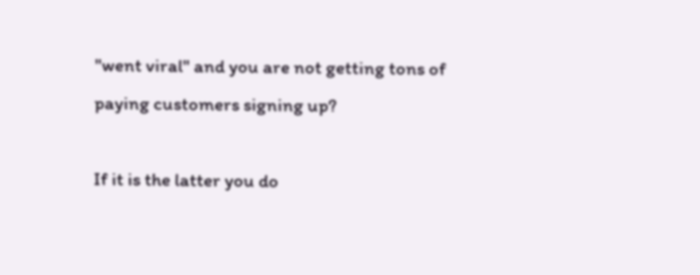"went viral" and you are not getting tons of paying customers signing up?

If it is the latter you do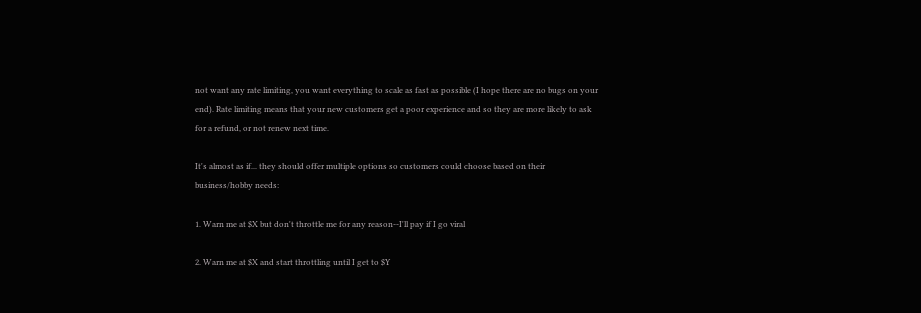not want any rate limiting, you want everything to scale as fast as possible (I hope there are no bugs on your end). Rate limiting means that your new customers get a poor experience and so they are more likely to ask for a refund, or not renew next time.

It's almost as if... they should offer multiple options so customers could choose based on their business/hobby needs:

1. Warn me at $X but don't throttle me for any reason--I'll pay if I go viral

2. Warn me at $X and start throttling until I get to $Y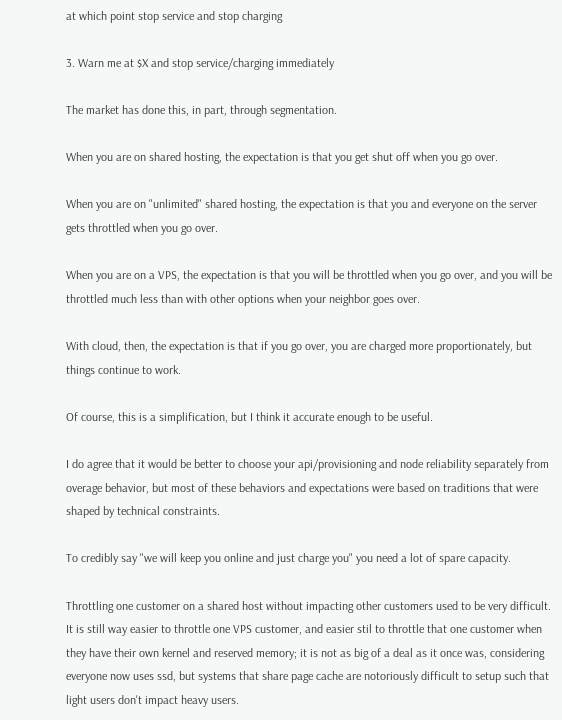at which point stop service and stop charging

3. Warn me at $X and stop service/charging immediately

The market has done this, in part, through segmentation.

When you are on shared hosting, the expectation is that you get shut off when you go over.

When you are on "unlimited" shared hosting, the expectation is that you and everyone on the server gets throttled when you go over.

When you are on a VPS, the expectation is that you will be throttled when you go over, and you will be throttled much less than with other options when your neighbor goes over.

With cloud, then, the expectation is that if you go over, you are charged more proportionately, but things continue to work.

Of course, this is a simplification, but I think it accurate enough to be useful.

I do agree that it would be better to choose your api/provisioning and node reliability separately from overage behavior, but most of these behaviors and expectations were based on traditions that were shaped by technical constraints.

To credibly say "we will keep you online and just charge you" you need a lot of spare capacity.

Throttling one customer on a shared host without impacting other customers used to be very difficult. It is still way easier to throttle one VPS customer, and easier stil to throttle that one customer when they have their own kernel and reserved memory; it is not as big of a deal as it once was, considering everyone now uses ssd, but systems that share page cache are notoriously difficult to setup such that light users don't impact heavy users.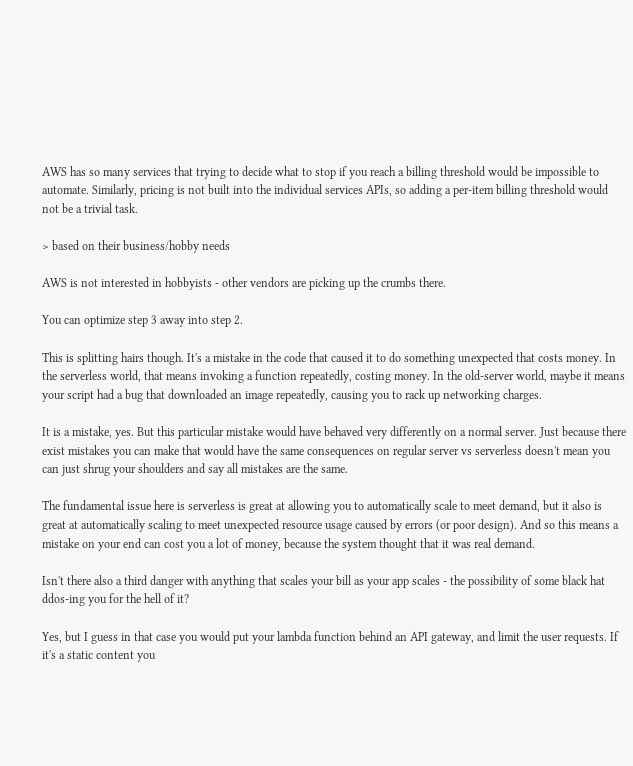AWS has so many services that trying to decide what to stop if you reach a billing threshold would be impossible to automate. Similarly, pricing is not built into the individual services APIs, so adding a per-item billing threshold would not be a trivial task.

> based on their business/hobby needs

AWS is not interested in hobbyists - other vendors are picking up the crumbs there.

You can optimize step 3 away into step 2.

This is splitting hairs though. It's a mistake in the code that caused it to do something unexpected that costs money. In the serverless world, that means invoking a function repeatedly, costing money. In the old-server world, maybe it means your script had a bug that downloaded an image repeatedly, causing you to rack up networking charges.

It is a mistake, yes. But this particular mistake would have behaved very differently on a normal server. Just because there exist mistakes you can make that would have the same consequences on regular server vs serverless doesn't mean you can just shrug your shoulders and say all mistakes are the same.

The fundamental issue here is serverless is great at allowing you to automatically scale to meet demand, but it also is great at automatically scaling to meet unexpected resource usage caused by errors (or poor design). And so this means a mistake on your end can cost you a lot of money, because the system thought that it was real demand.

Isn't there also a third danger with anything that scales your bill as your app scales - the possibility of some black hat ddos-ing you for the hell of it?

Yes, but I guess in that case you would put your lambda function behind an API gateway, and limit the user requests. If it's a static content you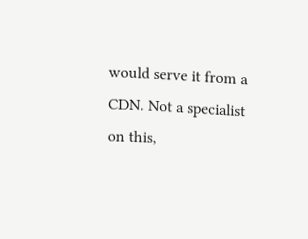would serve it from a CDN. Not a specialist on this,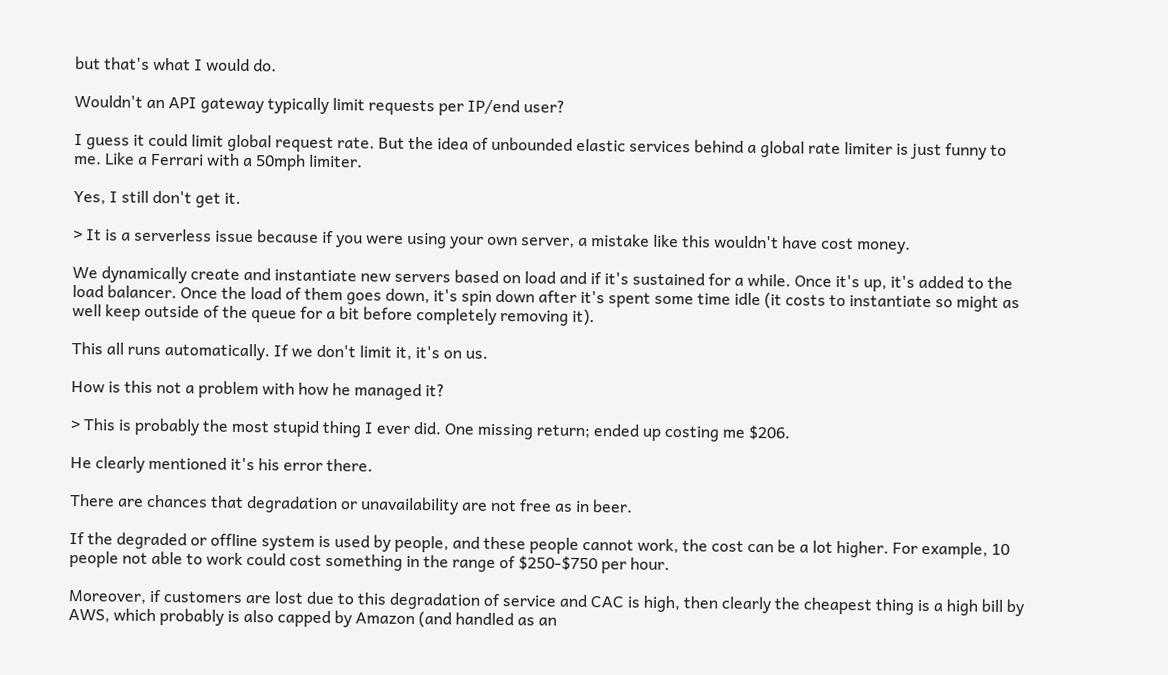but that's what I would do.

Wouldn't an API gateway typically limit requests per IP/end user?

I guess it could limit global request rate. But the idea of unbounded elastic services behind a global rate limiter is just funny to me. Like a Ferrari with a 50mph limiter.

Yes, I still don't get it.

> It is a serverless issue because if you were using your own server, a mistake like this wouldn't have cost money.

We dynamically create and instantiate new servers based on load and if it's sustained for a while. Once it's up, it's added to the load balancer. Once the load of them goes down, it's spin down after it's spent some time idle (it costs to instantiate so might as well keep outside of the queue for a bit before completely removing it).

This all runs automatically. If we don't limit it, it's on us.

How is this not a problem with how he managed it?

> This is probably the most stupid thing I ever did. One missing return; ended up costing me $206.

He clearly mentioned it's his error there.

There are chances that degradation or unavailability are not free as in beer.

If the degraded or offline system is used by people, and these people cannot work, the cost can be a lot higher. For example, 10 people not able to work could cost something in the range of $250-$750 per hour.

Moreover, if customers are lost due to this degradation of service and CAC is high, then clearly the cheapest thing is a high bill by AWS, which probably is also capped by Amazon (and handled as an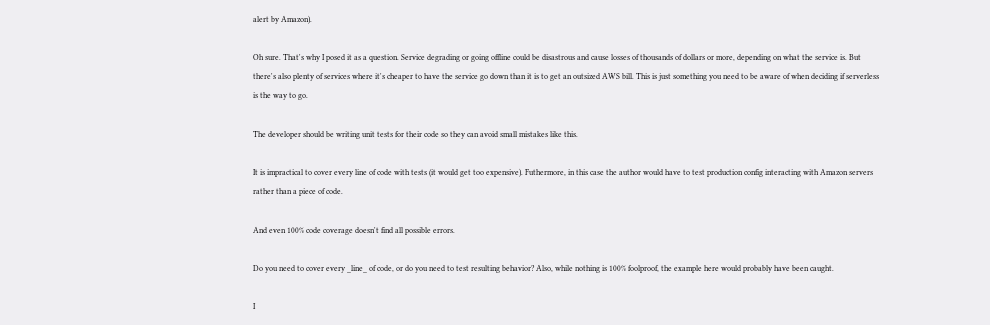alert by Amazon).

Oh sure. That's why I posed it as a question. Service degrading or going offline could be disastrous and cause losses of thousands of dollars or more, depending on what the service is. But there's also plenty of services where it's cheaper to have the service go down than it is to get an outsized AWS bill. This is just something you need to be aware of when deciding if serverless is the way to go.

The developer should be writing unit tests for their code so they can avoid small mistakes like this.

It is impractical to cover every line of code with tests (it would get too expensive). Futhermore, in this case the author would have to test production config interacting with Amazon servers rather than a piece of code.

And even 100% code coverage doesn't find all possible errors.

Do you need to cover every _line_ of code, or do you need to test resulting behavior? Also, while nothing is 100% foolproof, the example here would probably have been caught.

I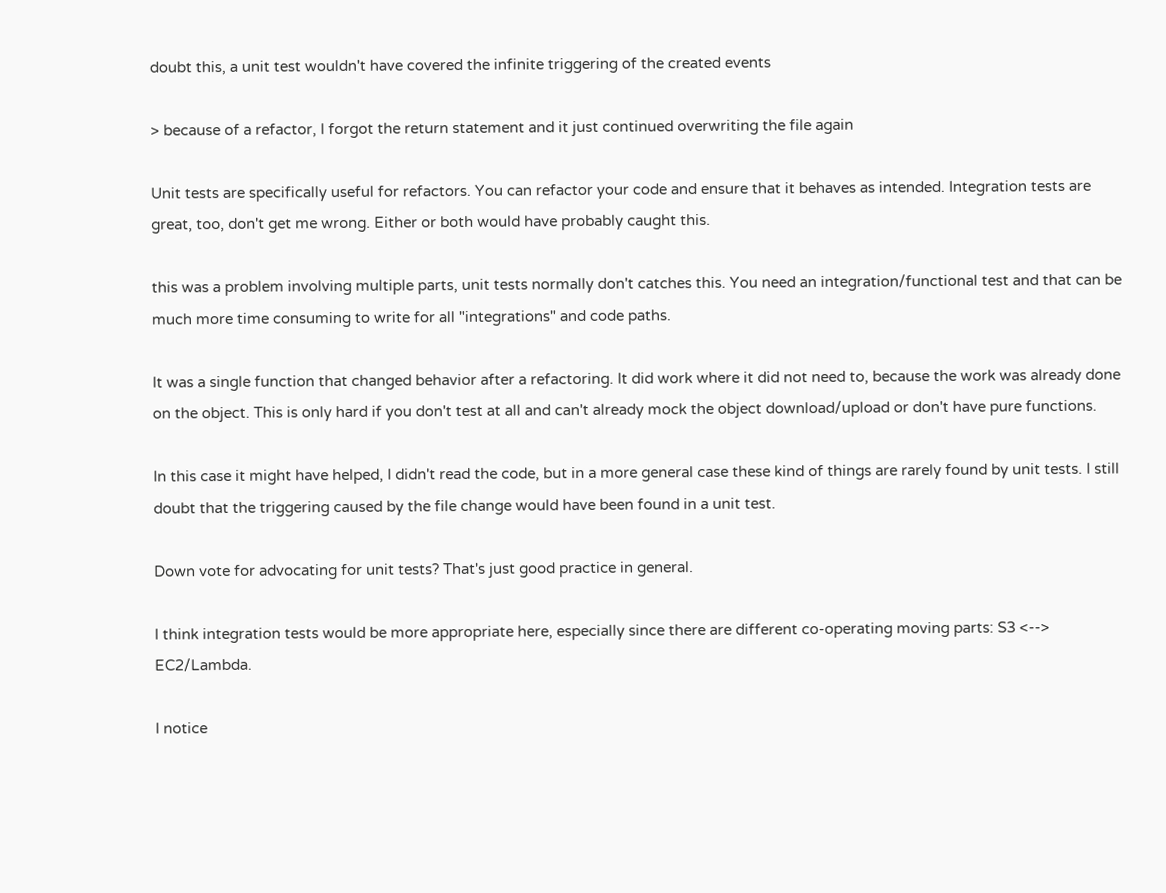doubt this, a unit test wouldn't have covered the infinite triggering of the created events

> because of a refactor, I forgot the return statement and it just continued overwriting the file again

Unit tests are specifically useful for refactors. You can refactor your code and ensure that it behaves as intended. Integration tests are great, too, don't get me wrong. Either or both would have probably caught this.

this was a problem involving multiple parts, unit tests normally don't catches this. You need an integration/functional test and that can be much more time consuming to write for all "integrations" and code paths.

It was a single function that changed behavior after a refactoring. It did work where it did not need to, because the work was already done on the object. This is only hard if you don't test at all and can't already mock the object download/upload or don't have pure functions.

In this case it might have helped, I didn't read the code, but in a more general case these kind of things are rarely found by unit tests. I still doubt that the triggering caused by the file change would have been found in a unit test.

Down vote for advocating for unit tests? That's just good practice in general.

I think integration tests would be more appropriate here, especially since there are different co-operating moving parts: S3 <--> EC2/Lambda.

I notice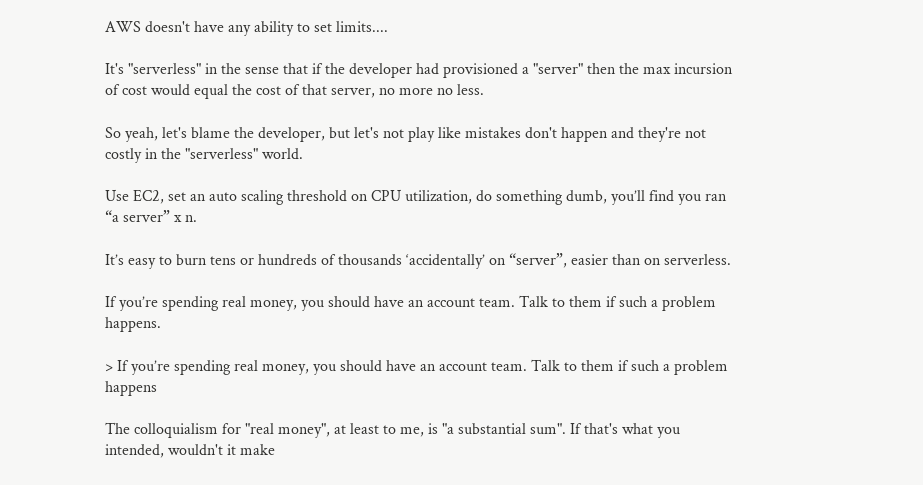AWS doesn't have any ability to set limits....

It's "serverless" in the sense that if the developer had provisioned a "server" then the max incursion of cost would equal the cost of that server, no more no less.

So yeah, let's blame the developer, but let's not play like mistakes don't happen and they're not costly in the "serverless" world.

Use EC2, set an auto scaling threshold on CPU utilization, do something dumb, you’ll find you ran “a server” x n.

It’s easy to burn tens or hundreds of thousands ‘accidentally’ on “server”, easier than on serverless.

If you’re spending real money, you should have an account team. Talk to them if such a problem happens.

> If you’re spending real money, you should have an account team. Talk to them if such a problem happens

The colloquialism for "real money", at least to me, is "a substantial sum". If that's what you intended, wouldn't it make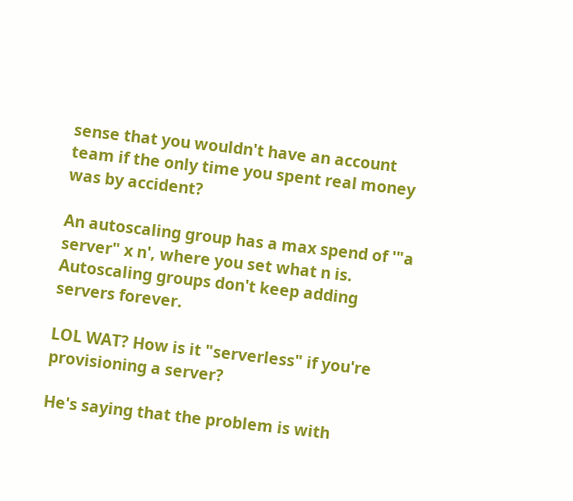sense that you wouldn't have an account team if the only time you spent real money was by accident?

An autoscaling group has a max spend of '"a server" x n', where you set what n is. Autoscaling groups don't keep adding servers forever.

LOL WAT? How is it "serverless" if you're provisioning a server?

He's saying that the problem is with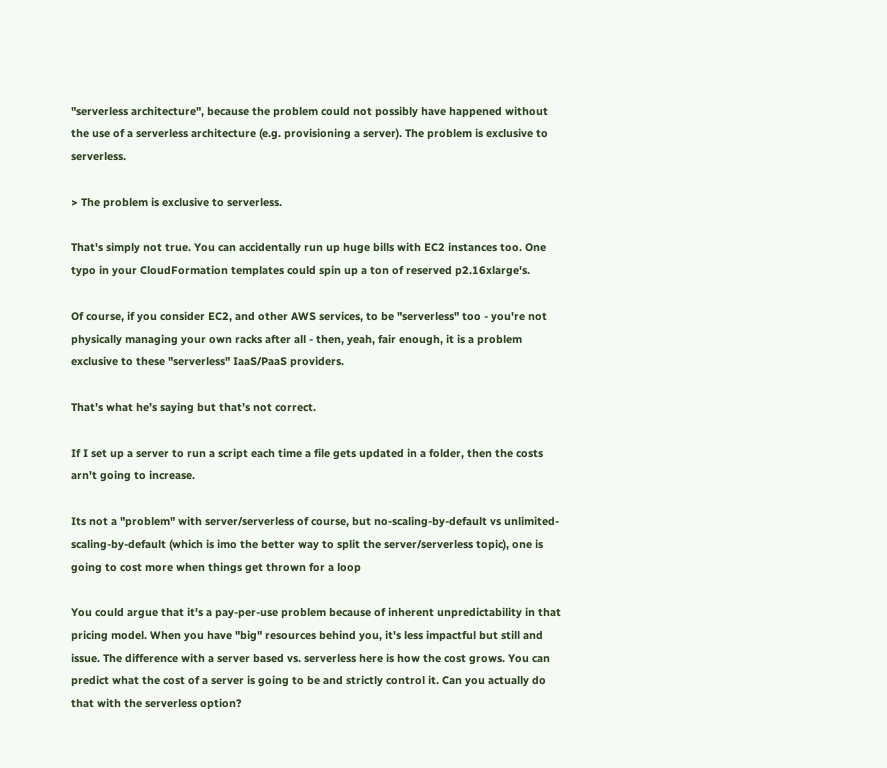"serverless architecture", because the problem could not possibly have happened without the use of a serverless architecture (e.g. provisioning a server). The problem is exclusive to serverless.

> The problem is exclusive to serverless.

That's simply not true. You can accidentally run up huge bills with EC2 instances too. One typo in your CloudFormation templates could spin up a ton of reserved p2.16xlarge's.

Of course, if you consider EC2, and other AWS services, to be "serverless" too - you're not physically managing your own racks after all - then, yeah, fair enough, it is a problem exclusive to these "serverless" IaaS/PaaS providers.

That’s what he’s saying but that’s not correct.

If I set up a server to run a script each time a file gets updated in a folder, then the costs arn't going to increase.

Its not a "problem" with server/serverless of course, but no-scaling-by-default vs unlimited-scaling-by-default (which is imo the better way to split the server/serverless topic), one is going to cost more when things get thrown for a loop

You could argue that it's a pay-per-use problem because of inherent unpredictability in that pricing model. When you have "big" resources behind you, it's less impactful but still and issue. The difference with a server based vs. serverless here is how the cost grows. You can predict what the cost of a server is going to be and strictly control it. Can you actually do that with the serverless option?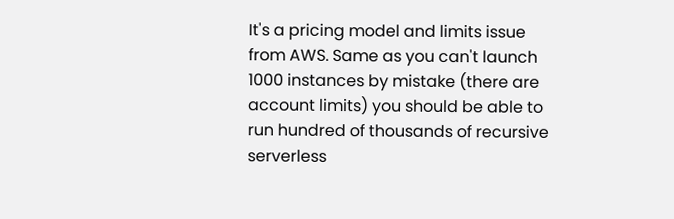It's a pricing model and limits issue from AWS. Same as you can't launch 1000 instances by mistake (there are account limits) you should be able to run hundred of thousands of recursive serverless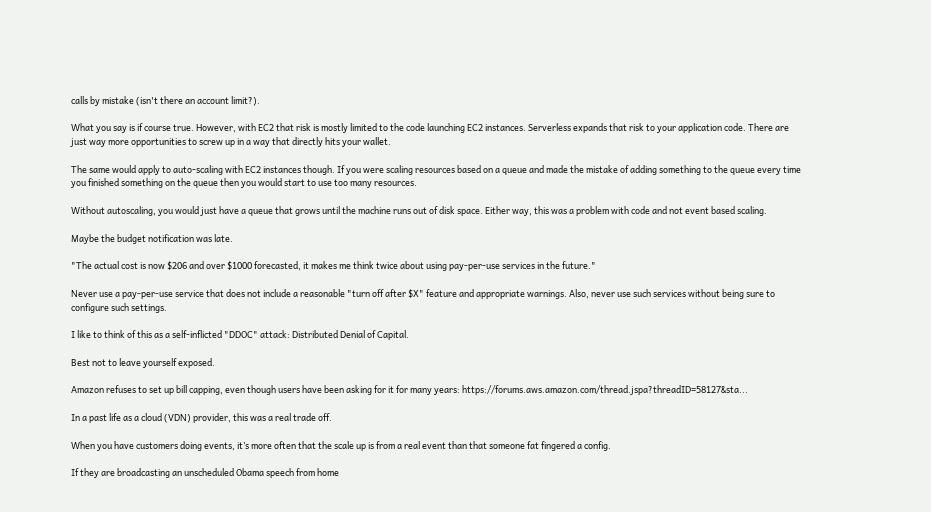calls by mistake (isn't there an account limit?).

What you say is if course true. However, with EC2 that risk is mostly limited to the code launching EC2 instances. Serverless expands that risk to your application code. There are just way more opportunities to screw up in a way that directly hits your wallet.

The same would apply to auto-scaling with EC2 instances though. If you were scaling resources based on a queue and made the mistake of adding something to the queue every time you finished something on the queue then you would start to use too many resources.

Without autoscaling, you would just have a queue that grows until the machine runs out of disk space. Either way, this was a problem with code and not event based scaling.

Maybe the budget notification was late.

"The actual cost is now $206 and over $1000 forecasted, it makes me think twice about using pay-per-use services in the future."

Never use a pay-per-use service that does not include a reasonable "turn off after $X" feature and appropriate warnings. Also, never use such services without being sure to configure such settings.

I like to think of this as a self-inflicted "DDOC" attack: Distributed Denial of Capital.

Best not to leave yourself exposed.

Amazon refuses to set up bill capping, even though users have been asking for it for many years: https://forums.aws.amazon.com/thread.jspa?threadID=58127&sta...

In a past life as a cloud (VDN) provider, this was a real trade off.

When you have customers doing events, it’s more often that the scale up is from a real event than that someone fat fingered a config.

If they are broadcasting an unscheduled Obama speech from home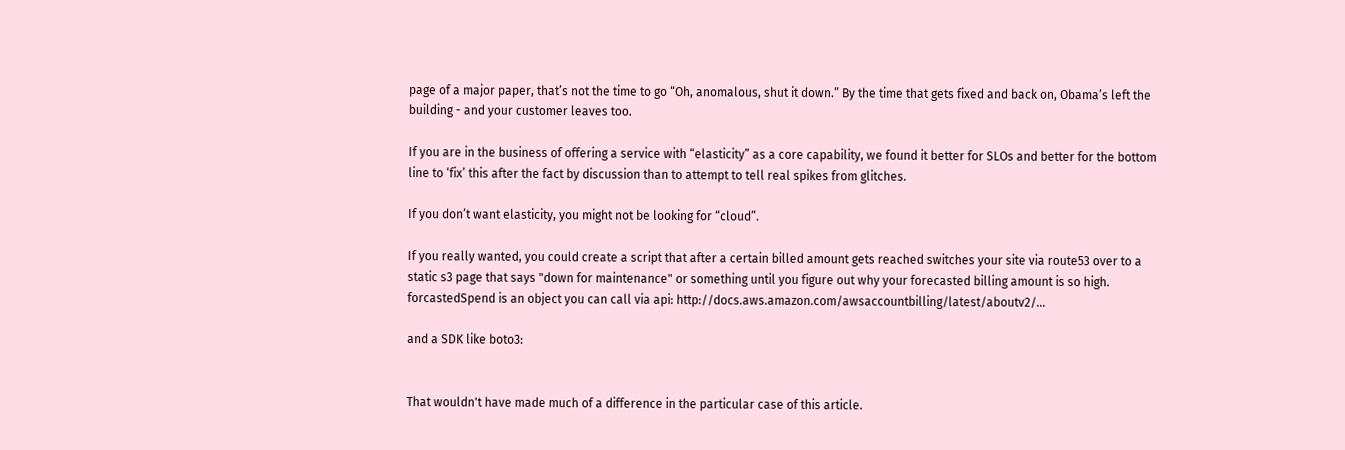page of a major paper, that’s not the time to go “Oh, anomalous, shut it down.” By the time that gets fixed and back on, Obama’s left the building - and your customer leaves too.

If you are in the business of offering a service with “elasticity” as a core capability, we found it better for SLOs and better for the bottom line to ‘fix’ this after the fact by discussion than to attempt to tell real spikes from glitches.

If you don’t want elasticity, you might not be looking for “cloud”.

If you really wanted, you could create a script that after a certain billed amount gets reached switches your site via route53 over to a static s3 page that says "down for maintenance" or something until you figure out why your forecasted billing amount is so high. forcastedSpend is an object you can call via api: http://docs.aws.amazon.com/awsaccountbilling/latest/aboutv2/...

and a SDK like boto3:


That wouldn't have made much of a difference in the particular case of this article.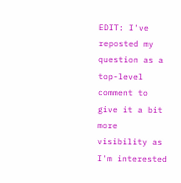EDIT: I've reposted my question as a top-level comment to give it a bit more visibility as I'm interested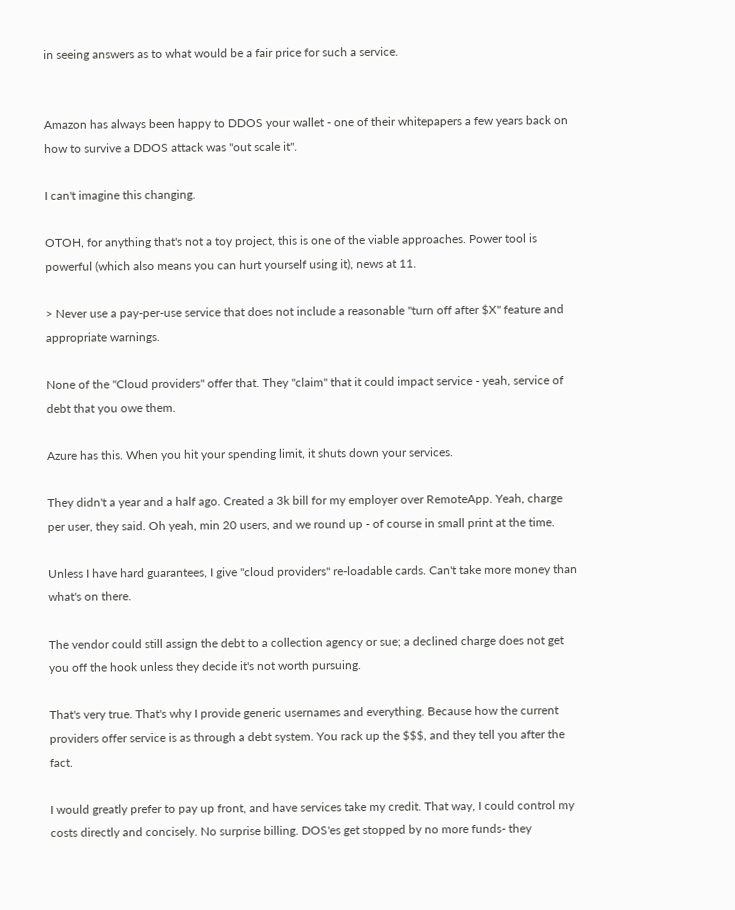in seeing answers as to what would be a fair price for such a service.


Amazon has always been happy to DDOS your wallet - one of their whitepapers a few years back on how to survive a DDOS attack was "out scale it".

I can't imagine this changing.

OTOH, for anything that's not a toy project, this is one of the viable approaches. Power tool is powerful (which also means you can hurt yourself using it), news at 11.

> Never use a pay-per-use service that does not include a reasonable "turn off after $X" feature and appropriate warnings.

None of the "Cloud providers" offer that. They "claim" that it could impact service - yeah, service of debt that you owe them.

Azure has this. When you hit your spending limit, it shuts down your services.

They didn't a year and a half ago. Created a 3k bill for my employer over RemoteApp. Yeah, charge per user, they said. Oh yeah, min 20 users, and we round up - of course in small print at the time.

Unless I have hard guarantees, I give "cloud providers" re-loadable cards. Can't take more money than what's on there.

The vendor could still assign the debt to a collection agency or sue; a declined charge does not get you off the hook unless they decide it's not worth pursuing.

That's very true. That's why I provide generic usernames and everything. Because how the current providers offer service is as through a debt system. You rack up the $$$, and they tell you after the fact.

I would greatly prefer to pay up front, and have services take my credit. That way, I could control my costs directly and concisely. No surprise billing. DOS'es get stopped by no more funds- they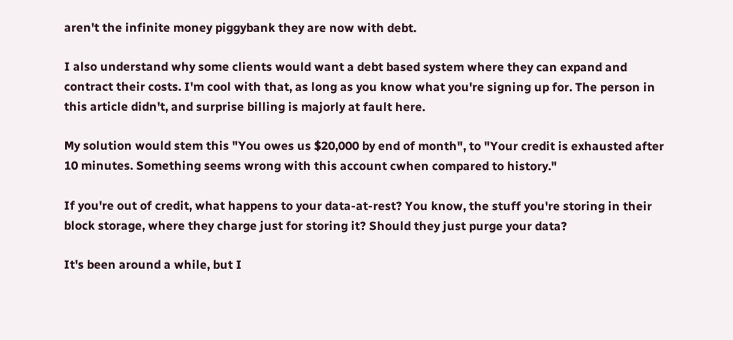aren't the infinite money piggybank they are now with debt.

I also understand why some clients would want a debt based system where they can expand and contract their costs. I'm cool with that, as long as you know what you're signing up for. The person in this article didn't, and surprise billing is majorly at fault here.

My solution would stem this "You owes us $20,000 by end of month", to "Your credit is exhausted after 10 minutes. Something seems wrong with this account cwhen compared to history."

If you're out of credit, what happens to your data-at-rest? You know, the stuff you're storing in their block storage, where they charge just for storing it? Should they just purge your data?

It's been around a while, but I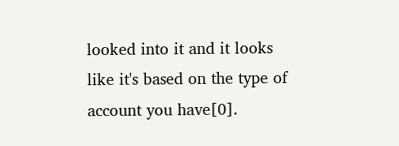looked into it and it looks like it's based on the type of account you have[0].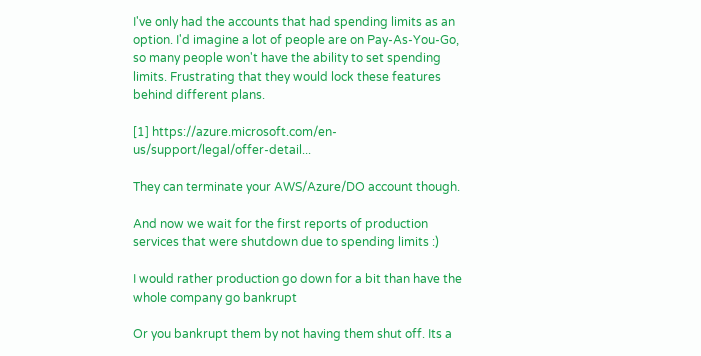I've only had the accounts that had spending limits as an option. I'd imagine a lot of people are on Pay-As-You-Go, so many people won't have the ability to set spending limits. Frustrating that they would lock these features behind different plans.

[1] https://azure.microsoft.com/en-us/support/legal/offer-detail...

They can terminate your AWS/Azure/DO account though.

And now we wait for the first reports of production services that were shutdown due to spending limits :)

I would rather production go down for a bit than have the whole company go bankrupt

Or you bankrupt them by not having them shut off. Its a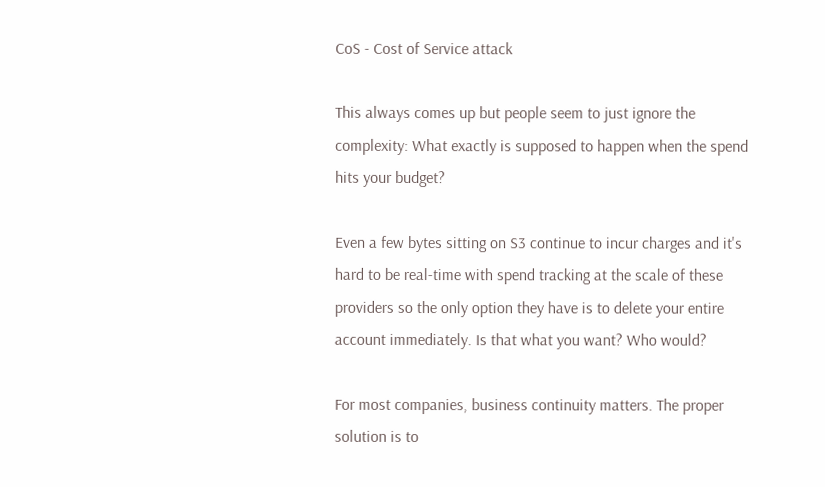CoS - Cost of Service attack

This always comes up but people seem to just ignore the complexity: What exactly is supposed to happen when the spend hits your budget?

Even a few bytes sitting on S3 continue to incur charges and it's hard to be real-time with spend tracking at the scale of these providers so the only option they have is to delete your entire account immediately. Is that what you want? Who would?

For most companies, business continuity matters. The proper solution is to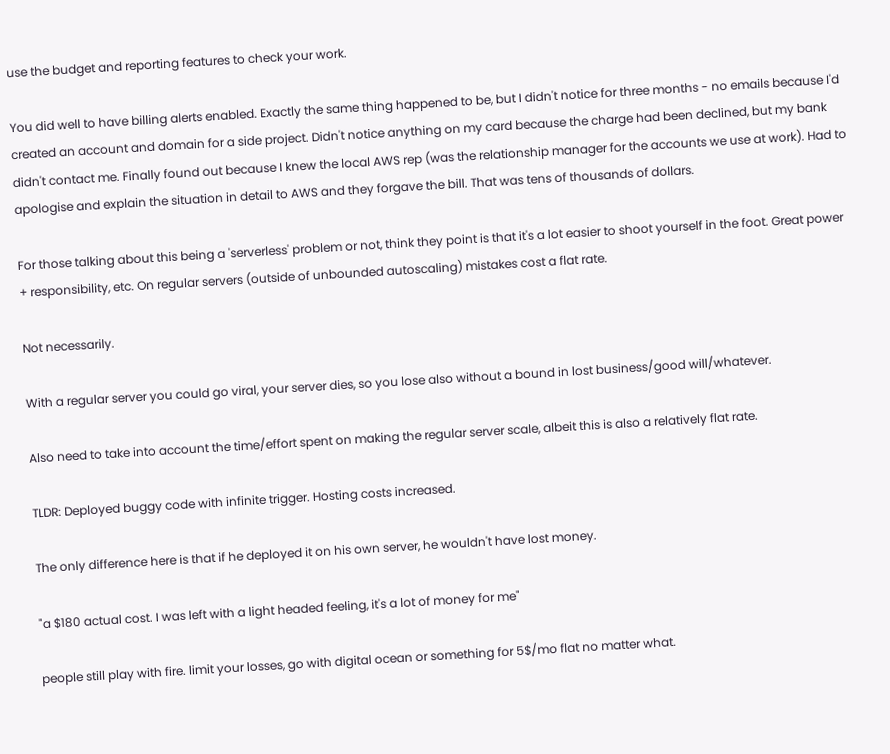use the budget and reporting features to check your work.

You did well to have billing alerts enabled. Exactly the same thing happened to be, but I didn't notice for three months - no emails because I'd created an account and domain for a side project. Didn't notice anything on my card because the charge had been declined, but my bank didn't contact me. Finally found out because I knew the local AWS rep (was the relationship manager for the accounts we use at work). Had to apologise and explain the situation in detail to AWS and they forgave the bill. That was tens of thousands of dollars.

For those talking about this being a 'serverless' problem or not, think they point is that it's a lot easier to shoot yourself in the foot. Great power + responsibility, etc. On regular servers (outside of unbounded autoscaling) mistakes cost a flat rate.

Not necessarily.

With a regular server you could go viral, your server dies, so you lose also without a bound in lost business/good will/whatever.

Also need to take into account the time/effort spent on making the regular server scale, albeit this is also a relatively flat rate.

TLDR: Deployed buggy code with infinite trigger. Hosting costs increased.

The only difference here is that if he deployed it on his own server, he wouldn't have lost money.

"a $180 actual cost. I was left with a light headed feeling, it's a lot of money for me"

people still play with fire. limit your losses, go with digital ocean or something for 5$/mo flat no matter what.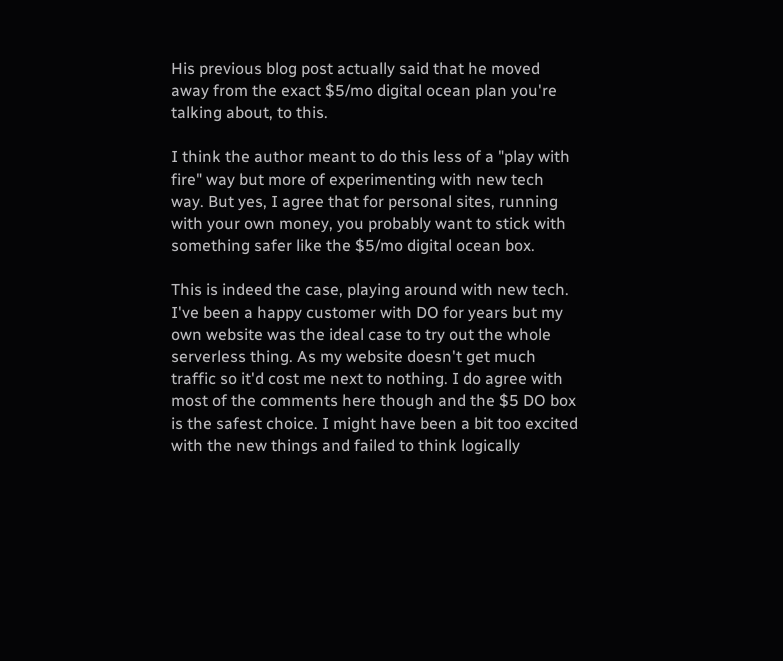His previous blog post actually said that he moved away from the exact $5/mo digital ocean plan you're talking about, to this.

I think the author meant to do this less of a "play with fire" way but more of experimenting with new tech way. But yes, I agree that for personal sites, running with your own money, you probably want to stick with something safer like the $5/mo digital ocean box.

This is indeed the case, playing around with new tech. I've been a happy customer with DO for years but my own website was the ideal case to try out the whole serverless thing. As my website doesn't get much traffic so it'd cost me next to nothing. I do agree with most of the comments here though and the $5 DO box is the safest choice. I might have been a bit too excited with the new things and failed to think logically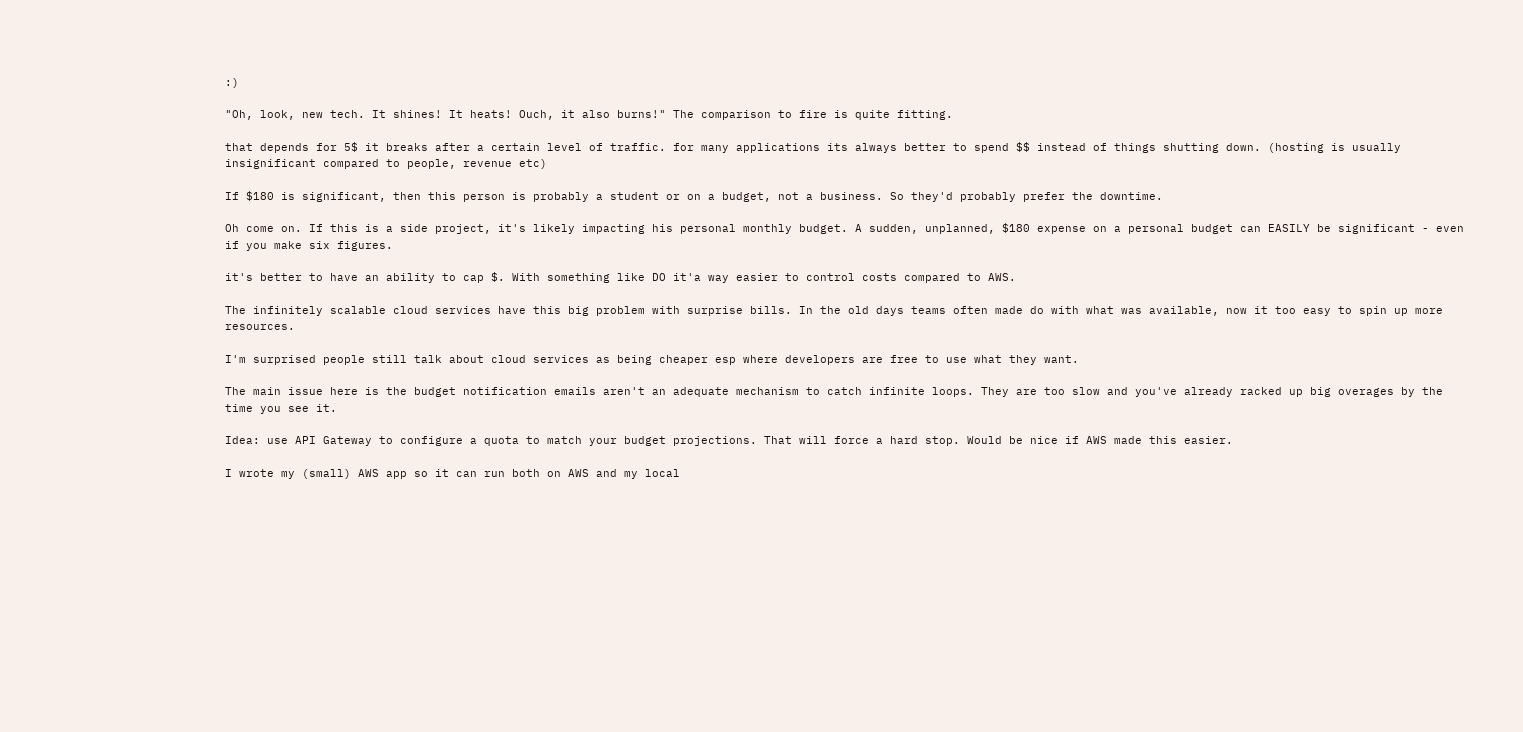:)

"Oh, look, new tech. It shines! It heats! Ouch, it also burns!" The comparison to fire is quite fitting.

that depends for 5$ it breaks after a certain level of traffic. for many applications its always better to spend $$ instead of things shutting down. (hosting is usually insignificant compared to people, revenue etc)

If $180 is significant, then this person is probably a student or on a budget, not a business. So they'd probably prefer the downtime.

Oh come on. If this is a side project, it's likely impacting his personal monthly budget. A sudden, unplanned, $180 expense on a personal budget can EASILY be significant - even if you make six figures.

it's better to have an ability to cap $. With something like DO it'a way easier to control costs compared to AWS.

The infinitely scalable cloud services have this big problem with surprise bills. In the old days teams often made do with what was available, now it too easy to spin up more resources.

I'm surprised people still talk about cloud services as being cheaper esp where developers are free to use what they want.

The main issue here is the budget notification emails aren't an adequate mechanism to catch infinite loops. They are too slow and you've already racked up big overages by the time you see it.

Idea: use API Gateway to configure a quota to match your budget projections. That will force a hard stop. Would be nice if AWS made this easier.

I wrote my (small) AWS app so it can run both on AWS and my local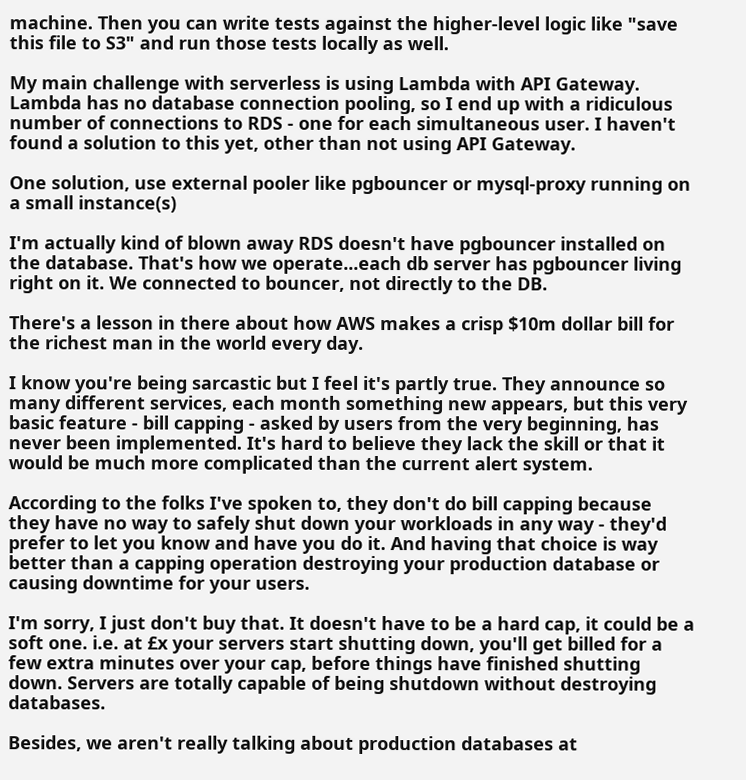machine. Then you can write tests against the higher-level logic like "save this file to S3" and run those tests locally as well.

My main challenge with serverless is using Lambda with API Gateway. Lambda has no database connection pooling, so I end up with a ridiculous number of connections to RDS - one for each simultaneous user. I haven't found a solution to this yet, other than not using API Gateway.

One solution, use external pooler like pgbouncer or mysql-proxy running on a small instance(s)

I'm actually kind of blown away RDS doesn't have pgbouncer installed on the database. That's how we operate...each db server has pgbouncer living right on it. We connected to bouncer, not directly to the DB.

There's a lesson in there about how AWS makes a crisp $10m dollar bill for the richest man in the world every day.

I know you're being sarcastic but I feel it's partly true. They announce so many different services, each month something new appears, but this very basic feature - bill capping - asked by users from the very beginning, has never been implemented. It's hard to believe they lack the skill or that it would be much more complicated than the current alert system.

According to the folks I've spoken to, they don't do bill capping because they have no way to safely shut down your workloads in any way - they'd prefer to let you know and have you do it. And having that choice is way better than a capping operation destroying your production database or causing downtime for your users.

I'm sorry, I just don't buy that. It doesn't have to be a hard cap, it could be a soft one. i.e. at £x your servers start shutting down, you'll get billed for a few extra minutes over your cap, before things have finished shutting down. Servers are totally capable of being shutdown without destroying databases.

Besides, we aren't really talking about production databases at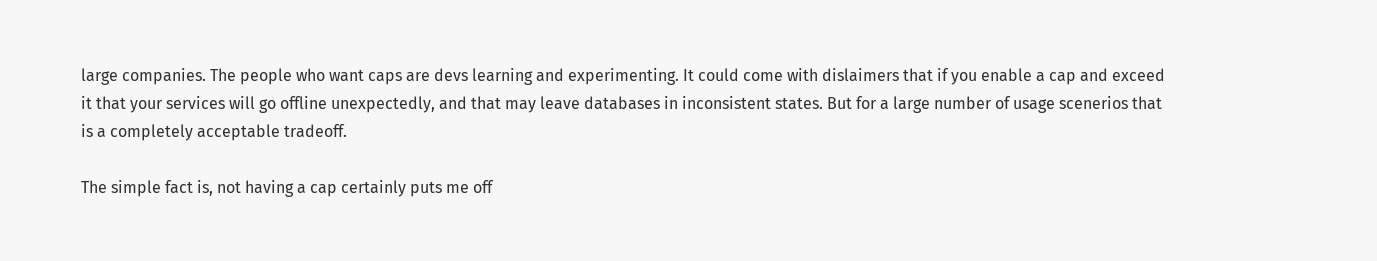large companies. The people who want caps are devs learning and experimenting. It could come with dislaimers that if you enable a cap and exceed it that your services will go offline unexpectedly, and that may leave databases in inconsistent states. But for a large number of usage scenerios that is a completely acceptable tradeoff.

The simple fact is, not having a cap certainly puts me off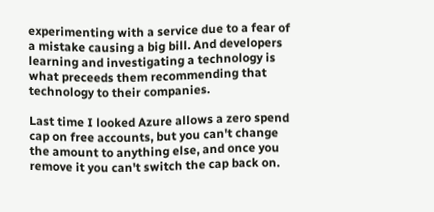experimenting with a service due to a fear of a mistake causing a big bill. And developers learning and investigating a technology is what preceeds them recommending that technology to their companies.

Last time I looked Azure allows a zero spend cap on free accounts, but you can't change the amount to anything else, and once you remove it you can't switch the cap back on.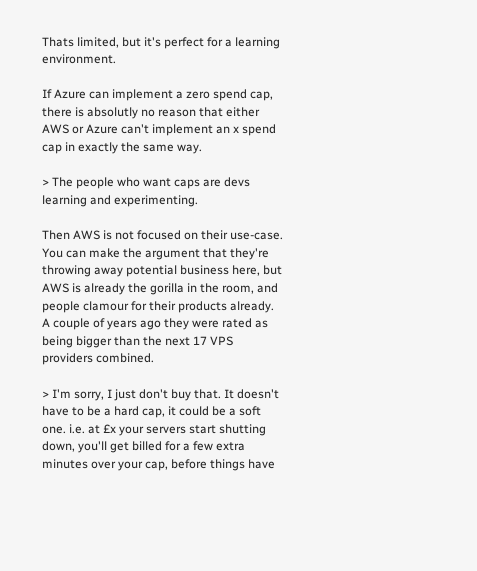Thats limited, but it's perfect for a learning environment.

If Azure can implement a zero spend cap, there is absolutly no reason that either AWS or Azure can't implement an x spend cap in exactly the same way.

> The people who want caps are devs learning and experimenting.

Then AWS is not focused on their use-case. You can make the argument that they're throwing away potential business here, but AWS is already the gorilla in the room, and people clamour for their products already. A couple of years ago they were rated as being bigger than the next 17 VPS providers combined.

> I'm sorry, I just don't buy that. It doesn't have to be a hard cap, it could be a soft one. i.e. at £x your servers start shutting down, you'll get billed for a few extra minutes over your cap, before things have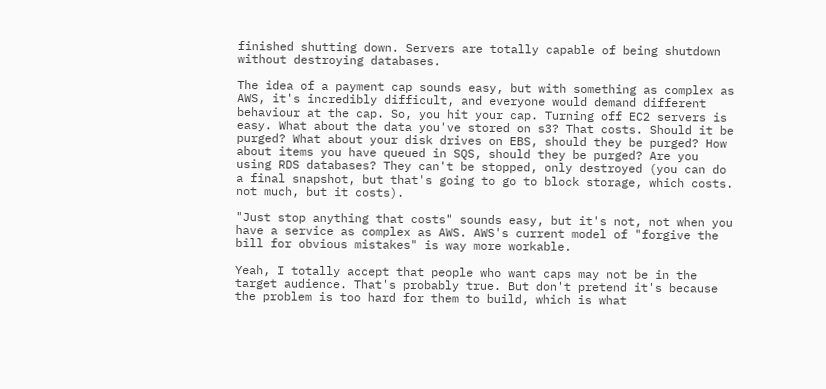finished shutting down. Servers are totally capable of being shutdown without destroying databases.

The idea of a payment cap sounds easy, but with something as complex as AWS, it's incredibly difficult, and everyone would demand different behaviour at the cap. So, you hit your cap. Turning off EC2 servers is easy. What about the data you've stored on s3? That costs. Should it be purged? What about your disk drives on EBS, should they be purged? How about items you have queued in SQS, should they be purged? Are you using RDS databases? They can't be stopped, only destroyed (you can do a final snapshot, but that's going to go to block storage, which costs. not much, but it costs).

"Just stop anything that costs" sounds easy, but it's not, not when you have a service as complex as AWS. AWS's current model of "forgive the bill for obvious mistakes" is way more workable.

Yeah, I totally accept that people who want caps may not be in the target audience. That's probably true. But don't pretend it's because the problem is too hard for them to build, which is what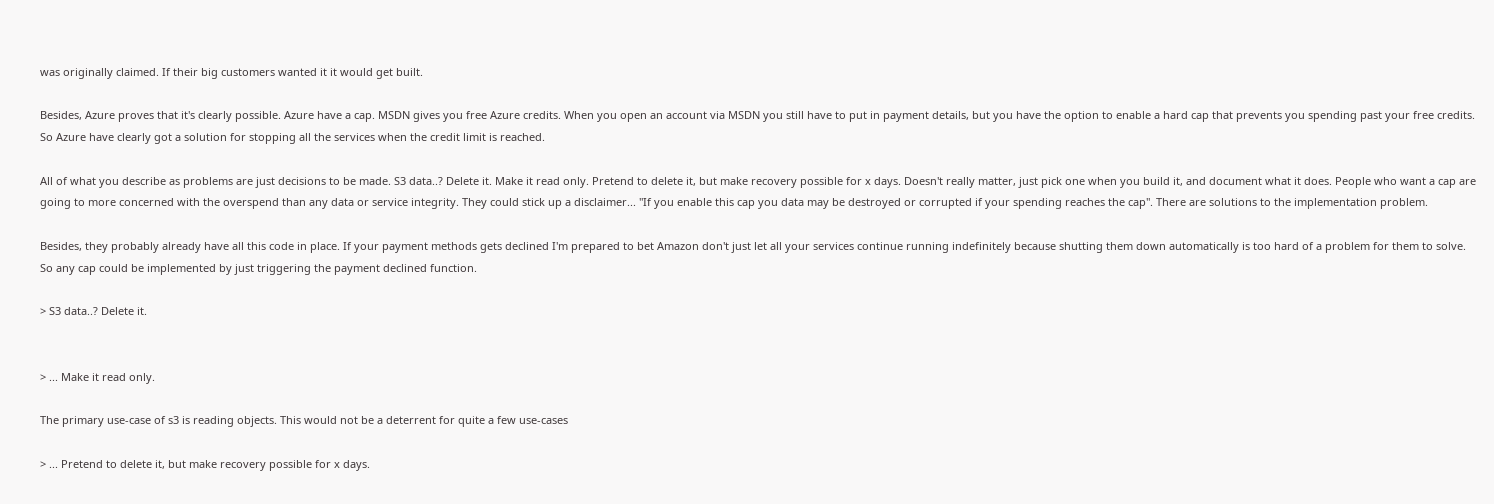was originally claimed. If their big customers wanted it it would get built.

Besides, Azure proves that it's clearly possible. Azure have a cap. MSDN gives you free Azure credits. When you open an account via MSDN you still have to put in payment details, but you have the option to enable a hard cap that prevents you spending past your free credits. So Azure have clearly got a solution for stopping all the services when the credit limit is reached.

All of what you describe as problems are just decisions to be made. S3 data..? Delete it. Make it read only. Pretend to delete it, but make recovery possible for x days. Doesn't really matter, just pick one when you build it, and document what it does. People who want a cap are going to more concerned with the overspend than any data or service integrity. They could stick up a disclaimer... "If you enable this cap you data may be destroyed or corrupted if your spending reaches the cap". There are solutions to the implementation problem.

Besides, they probably already have all this code in place. If your payment methods gets declined I'm prepared to bet Amazon don't just let all your services continue running indefinitely because shutting them down automatically is too hard of a problem for them to solve. So any cap could be implemented by just triggering the payment declined function.

> S3 data..? Delete it.


> ... Make it read only.

The primary use-case of s3 is reading objects. This would not be a deterrent for quite a few use-cases

> ... Pretend to delete it, but make recovery possible for x days.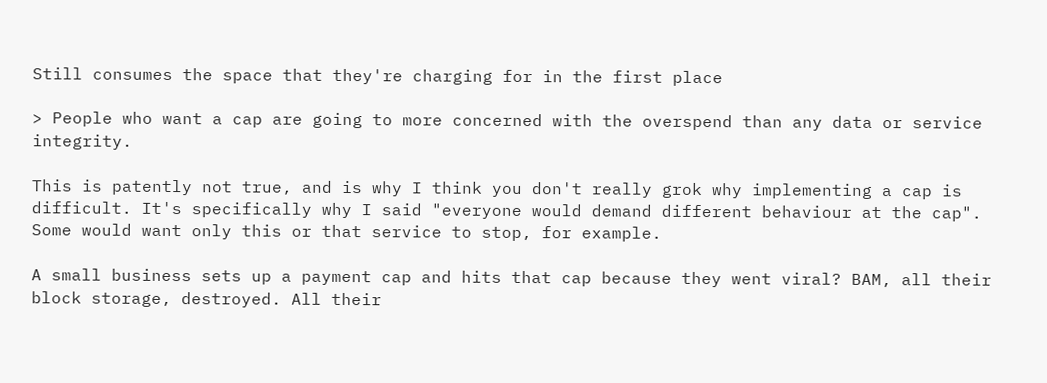Still consumes the space that they're charging for in the first place

> People who want a cap are going to more concerned with the overspend than any data or service integrity.

This is patently not true, and is why I think you don't really grok why implementing a cap is difficult. It's specifically why I said "everyone would demand different behaviour at the cap". Some would want only this or that service to stop, for example.

A small business sets up a payment cap and hits that cap because they went viral? BAM, all their block storage, destroyed. All their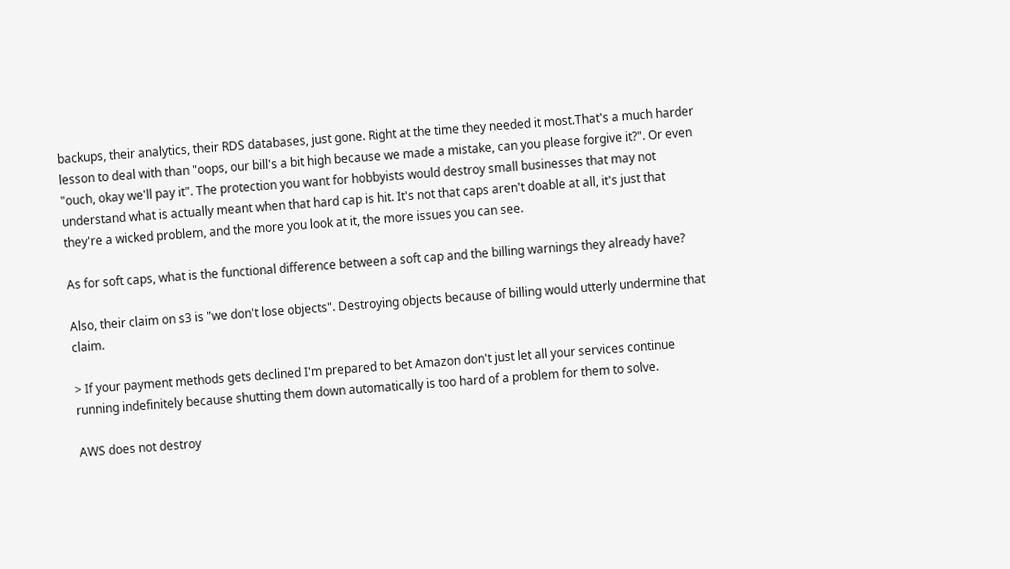backups, their analytics, their RDS databases, just gone. Right at the time they needed it most.That's a much harder lesson to deal with than "oops, our bill's a bit high because we made a mistake, can you please forgive it?". Or even "ouch, okay we'll pay it". The protection you want for hobbyists would destroy small businesses that may not understand what is actually meant when that hard cap is hit. It's not that caps aren't doable at all, it's just that they're a wicked problem, and the more you look at it, the more issues you can see.

As for soft caps, what is the functional difference between a soft cap and the billing warnings they already have?

Also, their claim on s3 is "we don't lose objects". Destroying objects because of billing would utterly undermine that claim.

> If your payment methods gets declined I'm prepared to bet Amazon don't just let all your services continue running indefinitely because shutting them down automatically is too hard of a problem for them to solve.

AWS does not destroy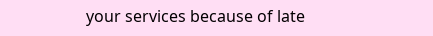your services because of late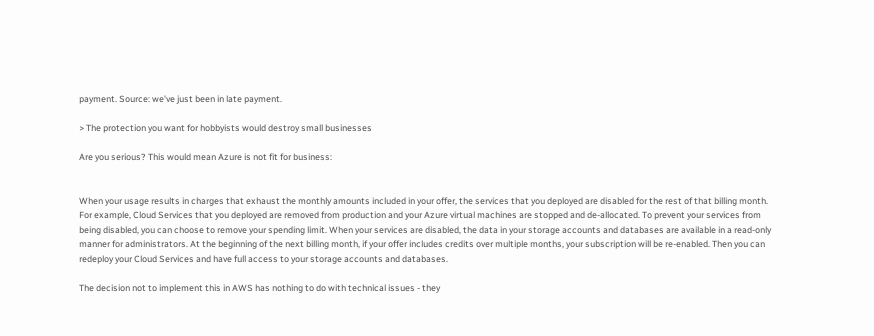payment. Source: we've just been in late payment.

> The protection you want for hobbyists would destroy small businesses

Are you serious? This would mean Azure is not fit for business:


When your usage results in charges that exhaust the monthly amounts included in your offer, the services that you deployed are disabled for the rest of that billing month. For example, Cloud Services that you deployed are removed from production and your Azure virtual machines are stopped and de-allocated. To prevent your services from being disabled, you can choose to remove your spending limit. When your services are disabled, the data in your storage accounts and databases are available in a read-only manner for administrators. At the beginning of the next billing month, if your offer includes credits over multiple months, your subscription will be re-enabled. Then you can redeploy your Cloud Services and have full access to your storage accounts and databases.

The decision not to implement this in AWS has nothing to do with technical issues - they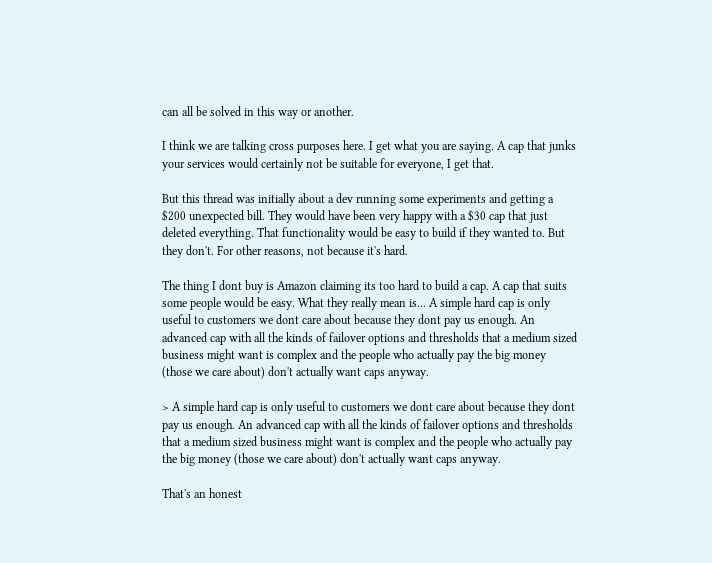can all be solved in this way or another.

I think we are talking cross purposes here. I get what you are saying. A cap that junks your services would certainly not be suitable for everyone, I get that.

But this thread was initially about a dev running some experiments and getting a $200 unexpected bill. They would have been very happy with a $30 cap that just deleted everything. That functionality would be easy to build if they wanted to. But they don't. For other reasons, not because it's hard.

The thing I dont buy is Amazon claiming its too hard to build a cap. A cap that suits some people would be easy. What they really mean is... A simple hard cap is only useful to customers we dont care about because they dont pay us enough. An advanced cap with all the kinds of failover options and thresholds that a medium sized business might want is complex and the people who actually pay the big money (those we care about) don't actually want caps anyway.

> A simple hard cap is only useful to customers we dont care about because they dont pay us enough. An advanced cap with all the kinds of failover options and thresholds that a medium sized business might want is complex and the people who actually pay the big money (those we care about) don't actually want caps anyway.

That's an honest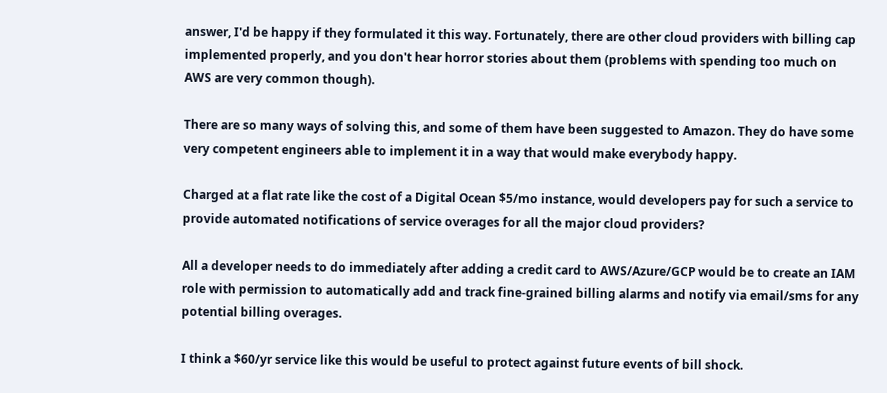answer, I'd be happy if they formulated it this way. Fortunately, there are other cloud providers with billing cap implemented properly, and you don't hear horror stories about them (problems with spending too much on AWS are very common though).

There are so many ways of solving this, and some of them have been suggested to Amazon. They do have some very competent engineers able to implement it in a way that would make everybody happy.

Charged at a flat rate like the cost of a Digital Ocean $5/mo instance, would developers pay for such a service to provide automated notifications of service overages for all the major cloud providers?

All a developer needs to do immediately after adding a credit card to AWS/Azure/GCP would be to create an IAM role with permission to automatically add and track fine-grained billing alarms and notify via email/sms for any potential billing overages.

I think a $60/yr service like this would be useful to protect against future events of bill shock.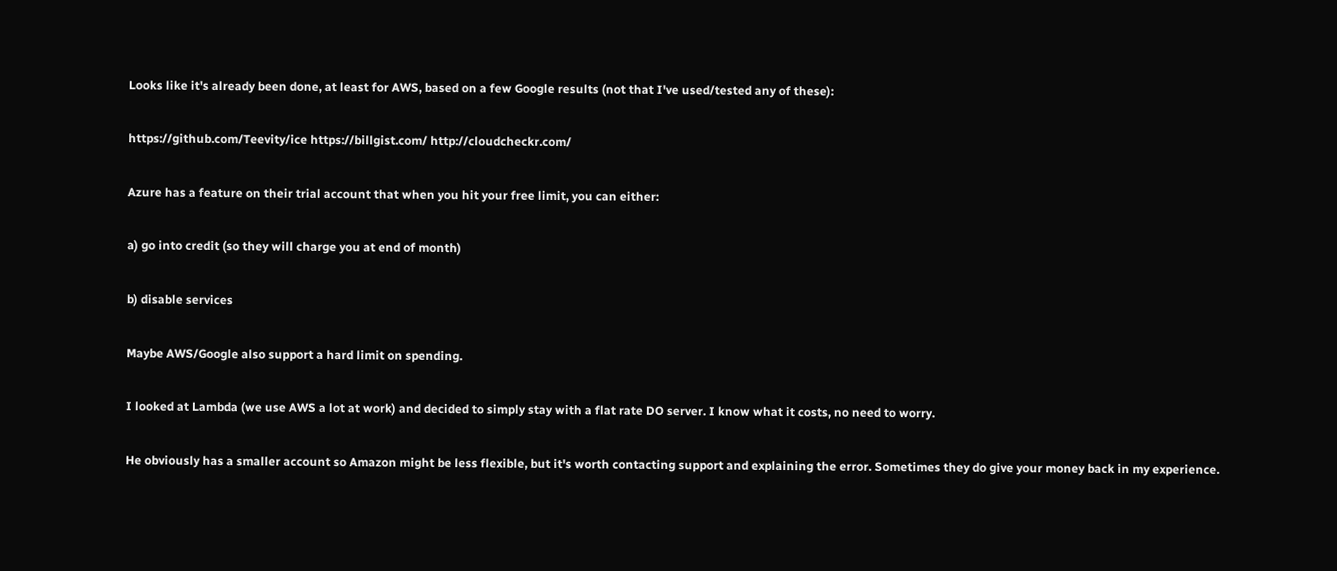Looks like it's already been done, at least for AWS, based on a few Google results (not that I've used/tested any of these):

https://github.com/Teevity/ice https://billgist.com/ http://cloudcheckr.com/

Azure has a feature on their trial account that when you hit your free limit, you can either:

a) go into credit (so they will charge you at end of month)

b) disable services

Maybe AWS/Google also support a hard limit on spending.

I looked at Lambda (we use AWS a lot at work) and decided to simply stay with a flat rate DO server. I know what it costs, no need to worry.

He obviously has a smaller account so Amazon might be less flexible, but it's worth contacting support and explaining the error. Sometimes they do give your money back in my experience.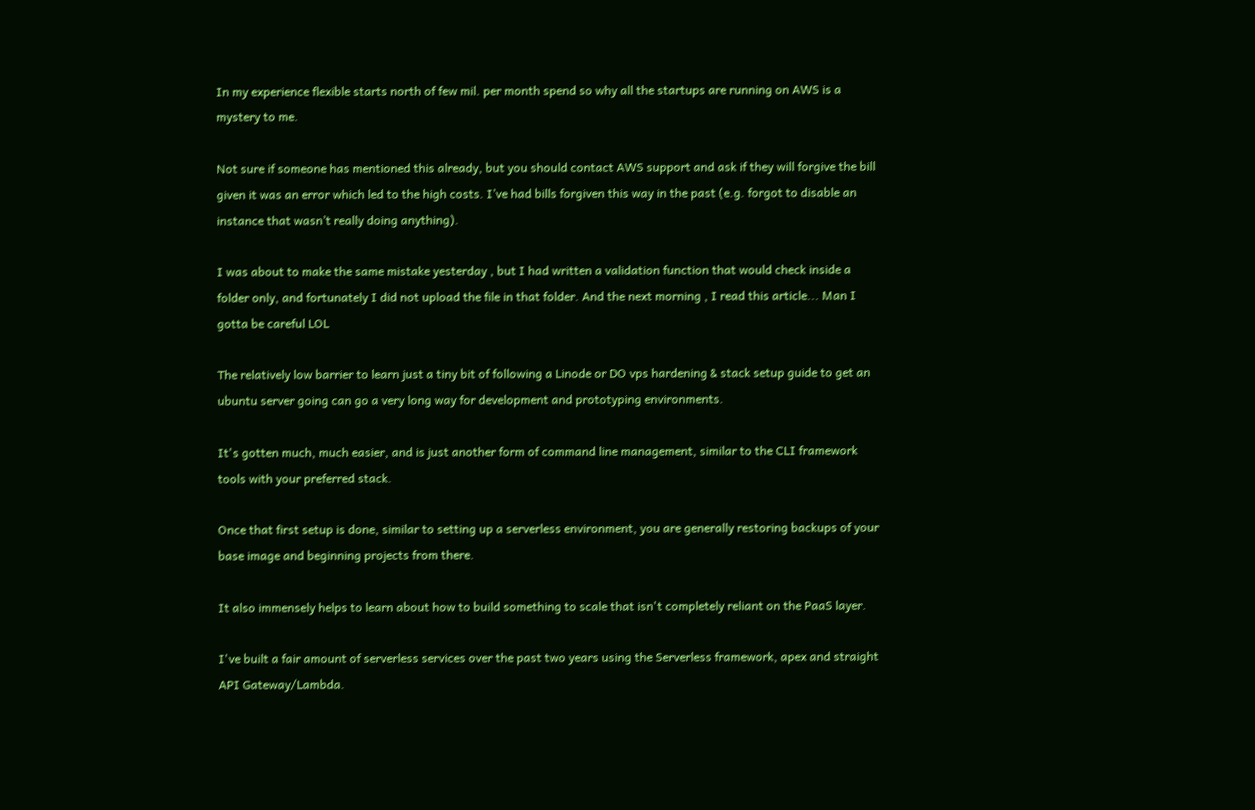In my experience flexible starts north of few mil. per month spend so why all the startups are running on AWS is a mystery to me.

Not sure if someone has mentioned this already, but you should contact AWS support and ask if they will forgive the bill given it was an error which led to the high costs. I’ve had bills forgiven this way in the past (e.g. forgot to disable an instance that wasn’t really doing anything).

I was about to make the same mistake yesterday , but I had written a validation function that would check inside a folder only, and fortunately I did not upload the file in that folder. And the next morning , I read this article... Man I gotta be careful LOL

The relatively low barrier to learn just a tiny bit of following a Linode or DO vps hardening & stack setup guide to get an ubuntu server going can go a very long way for development and prototyping environments.

It's gotten much, much easier, and is just another form of command line management, similar to the CLI framework tools with your preferred stack.

Once that first setup is done, similar to setting up a serverless environment, you are generally restoring backups of your base image and beginning projects from there.

It also immensely helps to learn about how to build something to scale that isn't completely reliant on the PaaS layer.

I've built a fair amount of serverless services over the past two years using the Serverless framework, apex and straight API Gateway/Lambda.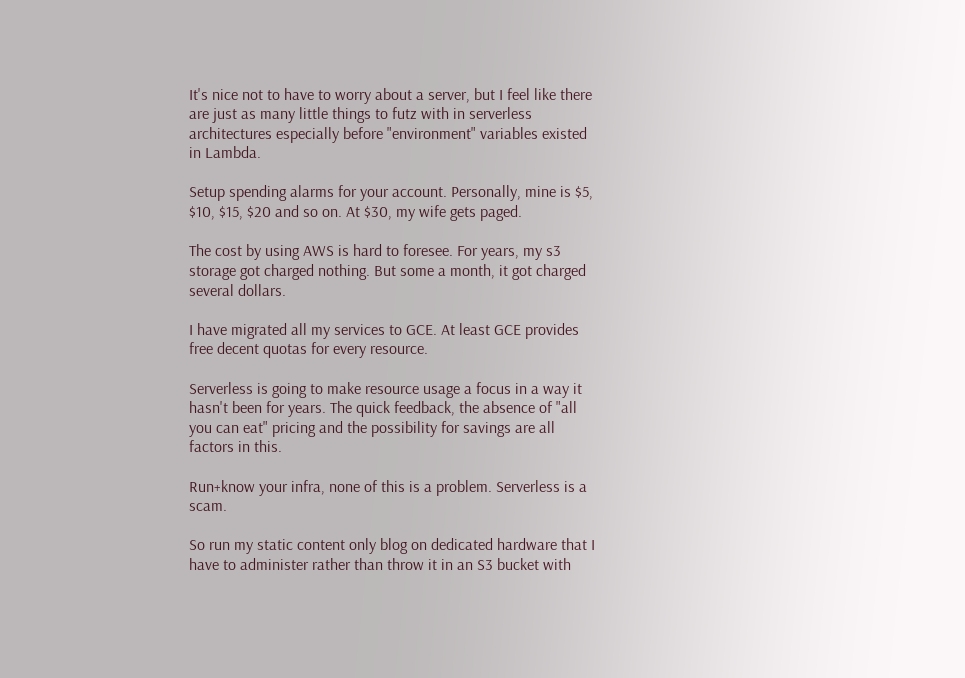It's nice not to have to worry about a server, but I feel like there are just as many little things to futz with in serverless architectures especially before "environment" variables existed in Lambda.

Setup spending alarms for your account. Personally, mine is $5, $10, $15, $20 and so on. At $30, my wife gets paged.

The cost by using AWS is hard to foresee. For years, my s3 storage got charged nothing. But some a month, it got charged several dollars.

I have migrated all my services to GCE. At least GCE provides free decent quotas for every resource.

Serverless is going to make resource usage a focus in a way it hasn't been for years. The quick feedback, the absence of "all you can eat" pricing and the possibility for savings are all factors in this.

Run+know your infra, none of this is a problem. Serverless is a scam.

So run my static content only blog on dedicated hardware that I have to administer rather than throw it in an S3 bucket with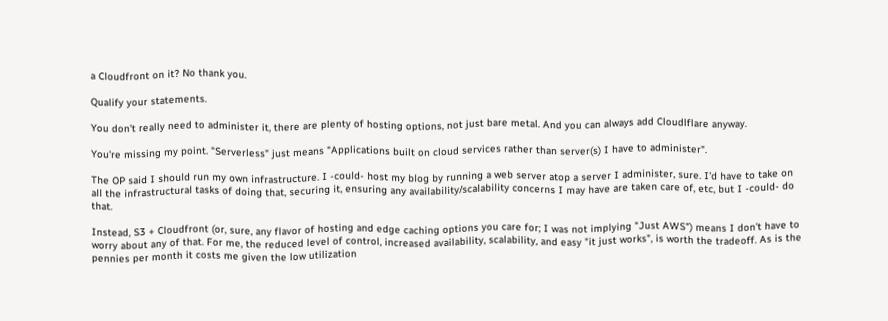a Cloudfront on it? No thank you.

Qualify your statements.

You don't really need to administer it, there are plenty of hosting options, not just bare metal. And you can always add Cloudlflare anyway.

You're missing my point. "Serverless" just means "Applications built on cloud services rather than server(s) I have to administer".

The OP said I should run my own infrastructure. I -could- host my blog by running a web server atop a server I administer, sure. I'd have to take on all the infrastructural tasks of doing that, securing it, ensuring any availability/scalability concerns I may have are taken care of, etc, but I -could- do that.

Instead, S3 + Cloudfront (or, sure, any flavor of hosting and edge caching options you care for; I was not implying "Just AWS") means I don't have to worry about any of that. For me, the reduced level of control, increased availability, scalability, and easy "it just works", is worth the tradeoff. As is the pennies per month it costs me given the low utilization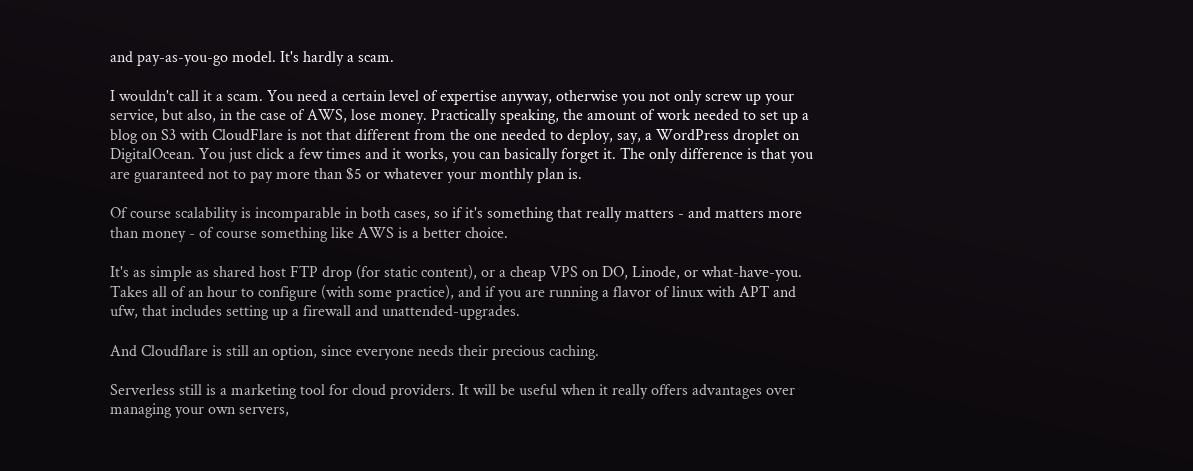and pay-as-you-go model. It's hardly a scam.

I wouldn't call it a scam. You need a certain level of expertise anyway, otherwise you not only screw up your service, but also, in the case of AWS, lose money. Practically speaking, the amount of work needed to set up a blog on S3 with CloudFlare is not that different from the one needed to deploy, say, a WordPress droplet on DigitalOcean. You just click a few times and it works, you can basically forget it. The only difference is that you are guaranteed not to pay more than $5 or whatever your monthly plan is.

Of course scalability is incomparable in both cases, so if it's something that really matters - and matters more than money - of course something like AWS is a better choice.

It's as simple as shared host FTP drop (for static content), or a cheap VPS on DO, Linode, or what-have-you. Takes all of an hour to configure (with some practice), and if you are running a flavor of linux with APT and ufw, that includes setting up a firewall and unattended-upgrades.

And Cloudflare is still an option, since everyone needs their precious caching.

Serverless still is a marketing tool for cloud providers. It will be useful when it really offers advantages over managing your own servers,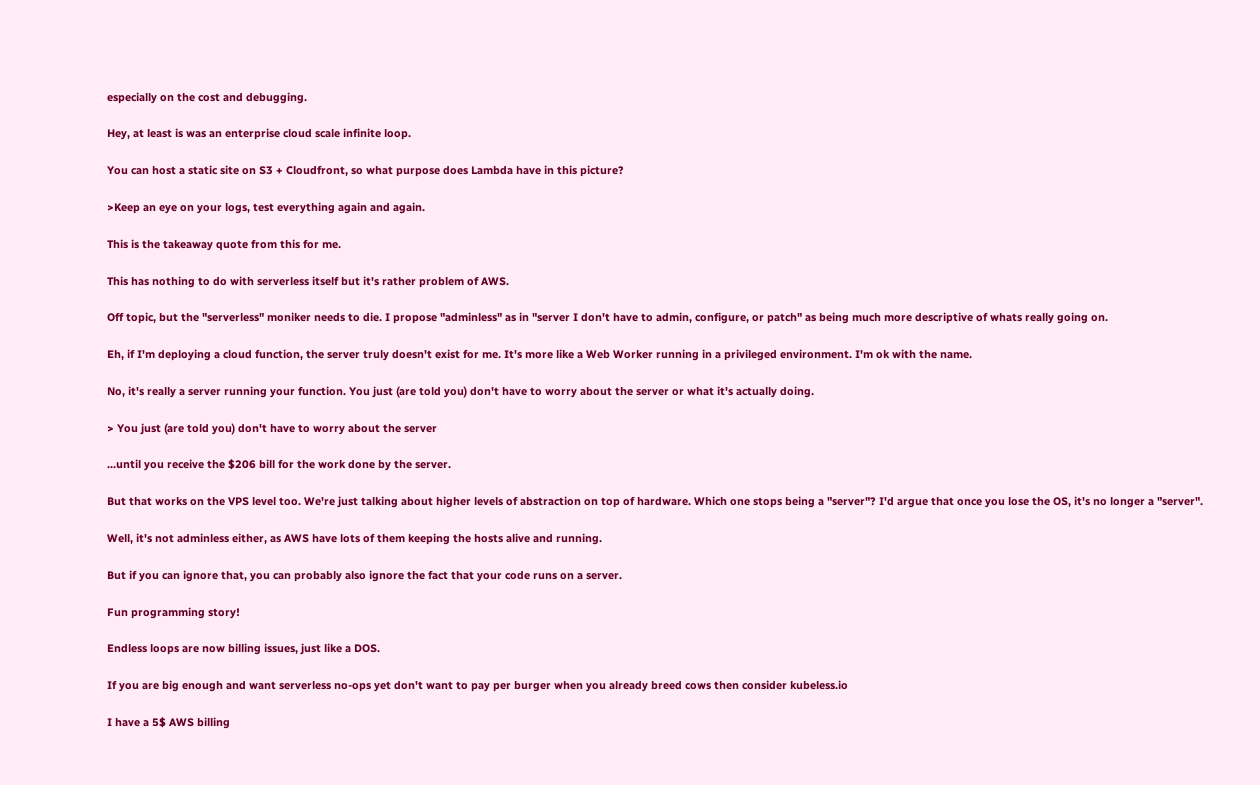especially on the cost and debugging.

Hey, at least is was an enterprise cloud scale infinite loop.

You can host a static site on S3 + Cloudfront, so what purpose does Lambda have in this picture?

>Keep an eye on your logs, test everything again and again.

This is the takeaway quote from this for me.

This has nothing to do with serverless itself but it's rather problem of AWS.

Off topic, but the "serverless" moniker needs to die. I propose "adminless" as in "server I don't have to admin, configure, or patch" as being much more descriptive of whats really going on.

Eh, if I'm deploying a cloud function, the server truly doesn't exist for me. It's more like a Web Worker running in a privileged environment. I'm ok with the name.

No, it's really a server running your function. You just (are told you) don't have to worry about the server or what it's actually doing.

> You just (are told you) don't have to worry about the server

...until you receive the $206 bill for the work done by the server.

But that works on the VPS level too. We're just talking about higher levels of abstraction on top of hardware. Which one stops being a "server"? I'd argue that once you lose the OS, it's no longer a "server".

Well, it's not adminless either, as AWS have lots of them keeping the hosts alive and running.

But if you can ignore that, you can probably also ignore the fact that your code runs on a server.

Fun programming story!

Endless loops are now billing issues, just like a DOS.

If you are big enough and want serverless no-ops yet don't want to pay per burger when you already breed cows then consider kubeless.io

I have a 5$ AWS billing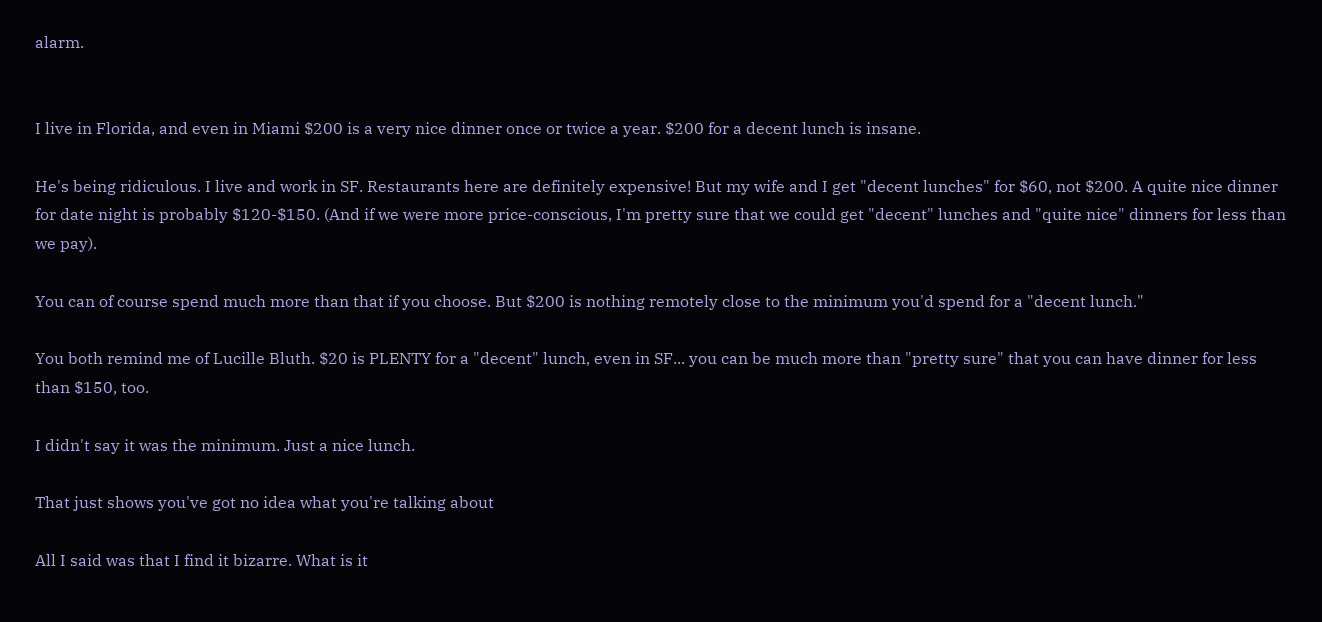alarm.


I live in Florida, and even in Miami $200 is a very nice dinner once or twice a year. $200 for a decent lunch is insane.

He's being ridiculous. I live and work in SF. Restaurants here are definitely expensive! But my wife and I get "decent lunches" for $60, not $200. A quite nice dinner for date night is probably $120-$150. (And if we were more price-conscious, I'm pretty sure that we could get "decent" lunches and "quite nice" dinners for less than we pay).

You can of course spend much more than that if you choose. But $200 is nothing remotely close to the minimum you'd spend for a "decent lunch."

You both remind me of Lucille Bluth. $20 is PLENTY for a "decent" lunch, even in SF... you can be much more than "pretty sure" that you can have dinner for less than $150, too.

I didn't say it was the minimum. Just a nice lunch.

That just shows you've got no idea what you're talking about

All I said was that I find it bizarre. What is it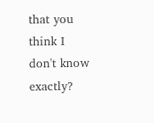that you think I don't know exactly?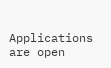Applications are open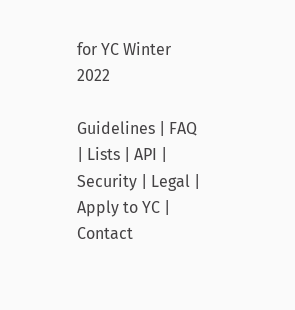for YC Winter 2022

Guidelines | FAQ | Lists | API | Security | Legal | Apply to YC | Contact